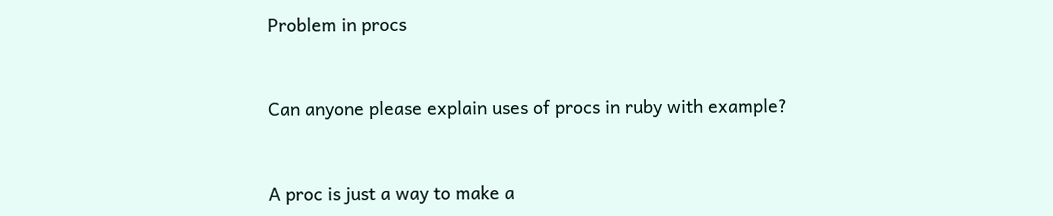Problem in procs


Can anyone please explain uses of procs in ruby with example?


A proc is just a way to make a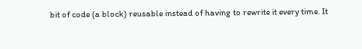bit of code (a block) reusable instead of having to rewrite it every time. It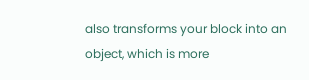also transforms your block into an object, which is more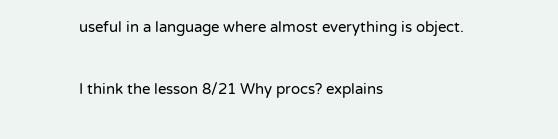useful in a language where almost everything is object.

I think the lesson 8/21 Why procs? explains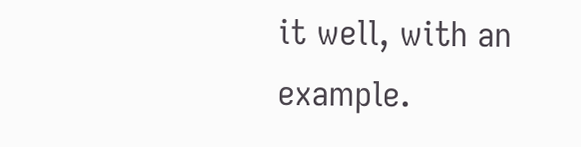it well, with an example.